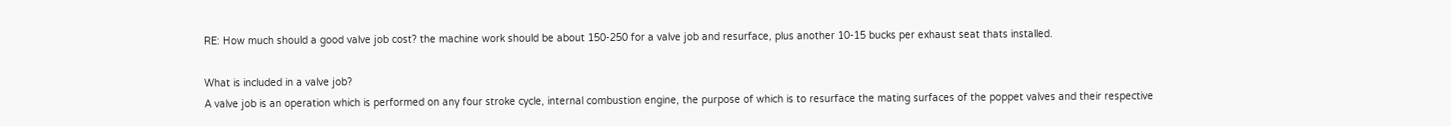RE: How much should a good valve job cost? the machine work should be about 150-250 for a valve job and resurface, plus another 10-15 bucks per exhaust seat thats installed.

What is included in a valve job?
A valve job is an operation which is performed on any four stroke cycle, internal combustion engine, the purpose of which is to resurface the mating surfaces of the poppet valves and their respective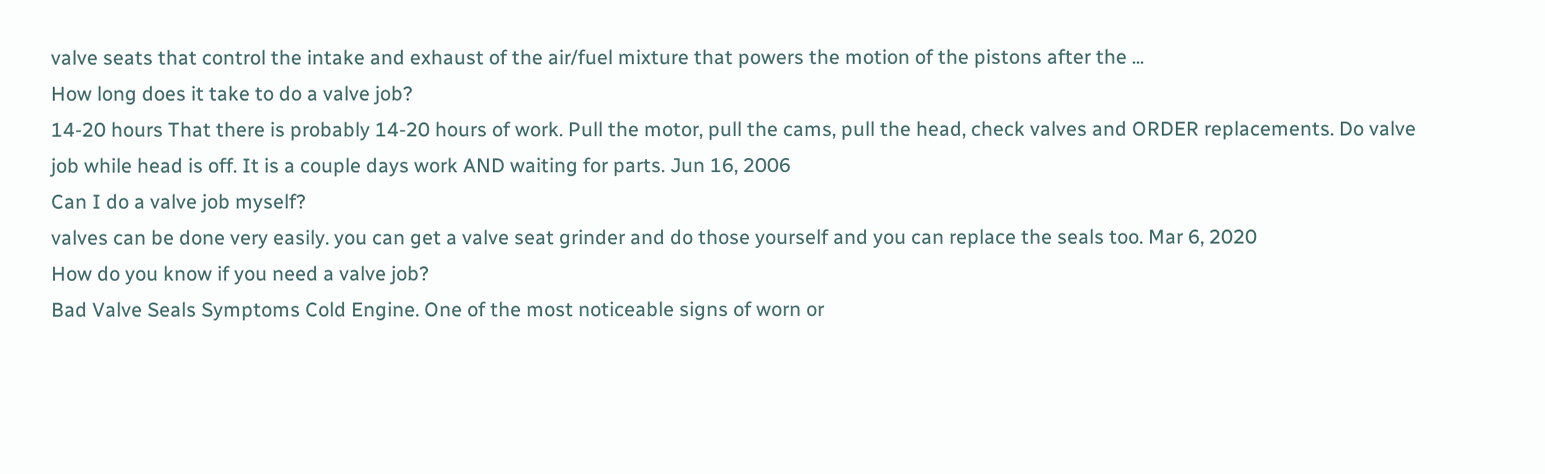valve seats that control the intake and exhaust of the air/fuel mixture that powers the motion of the pistons after the ...
How long does it take to do a valve job?
14-20 hours That there is probably 14-20 hours of work. Pull the motor, pull the cams, pull the head, check valves and ORDER replacements. Do valve job while head is off. It is a couple days work AND waiting for parts. Jun 16, 2006
Can I do a valve job myself?
valves can be done very easily. you can get a valve seat grinder and do those yourself and you can replace the seals too. Mar 6, 2020
How do you know if you need a valve job?
Bad Valve Seals Symptoms Cold Engine. One of the most noticeable signs of worn or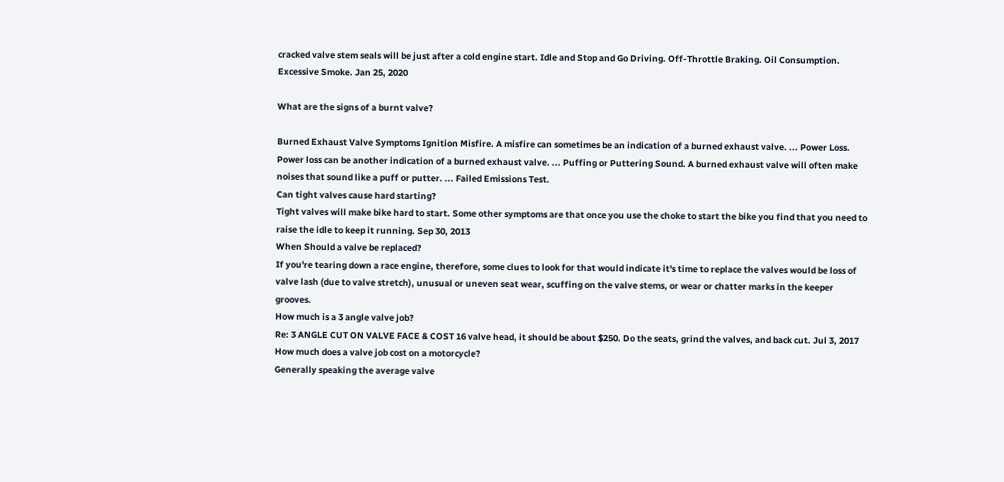cracked valve stem seals will be just after a cold engine start. Idle and Stop and Go Driving. Off-Throttle Braking. Oil Consumption. Excessive Smoke. Jan 25, 2020

What are the signs of a burnt valve?

Burned Exhaust Valve Symptoms Ignition Misfire. A misfire can sometimes be an indication of a burned exhaust valve. ... Power Loss. Power loss can be another indication of a burned exhaust valve. ... Puffing or Puttering Sound. A burned exhaust valve will often make noises that sound like a puff or putter. ... Failed Emissions Test.
Can tight valves cause hard starting?
Tight valves will make bike hard to start. Some other symptoms are that once you use the choke to start the bike you find that you need to raise the idle to keep it running. Sep 30, 2013
When Should a valve be replaced?
If you're tearing down a race engine, therefore, some clues to look for that would indicate it's time to replace the valves would be loss of valve lash (due to valve stretch), unusual or uneven seat wear, scuffing on the valve stems, or wear or chatter marks in the keeper grooves.
How much is a 3 angle valve job?
Re: 3 ANGLE CUT ON VALVE FACE & COST 16 valve head, it should be about $250. Do the seats, grind the valves, and back cut. Jul 3, 2017
How much does a valve job cost on a motorcycle?
Generally speaking the average valve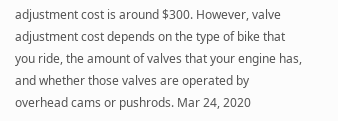adjustment cost is around $300. However, valve adjustment cost depends on the type of bike that you ride, the amount of valves that your engine has, and whether those valves are operated by overhead cams or pushrods. Mar 24, 2020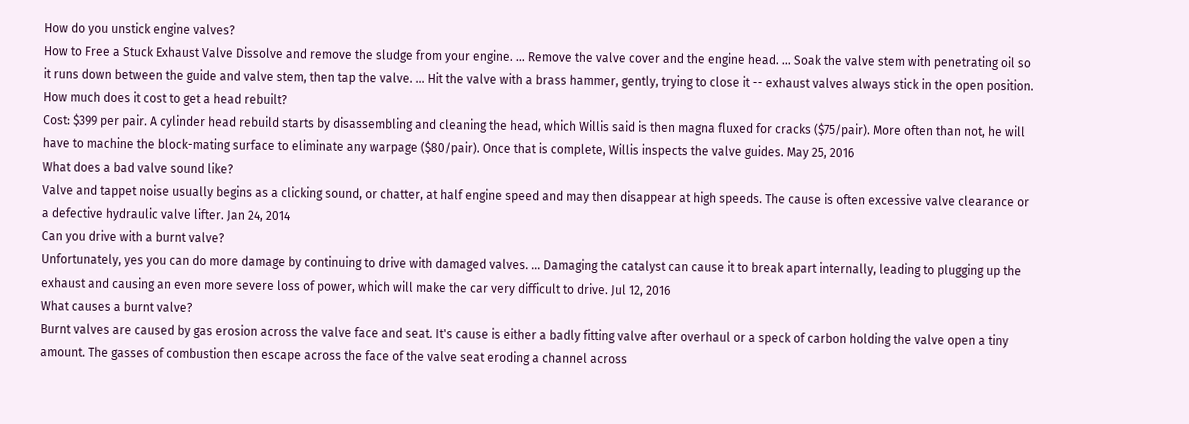How do you unstick engine valves?
How to Free a Stuck Exhaust Valve Dissolve and remove the sludge from your engine. ... Remove the valve cover and the engine head. ... Soak the valve stem with penetrating oil so it runs down between the guide and valve stem, then tap the valve. ... Hit the valve with a brass hammer, gently, trying to close it -- exhaust valves always stick in the open position.
How much does it cost to get a head rebuilt?
Cost: $399 per pair. A cylinder head rebuild starts by disassembling and cleaning the head, which Willis said is then magna fluxed for cracks ($75/pair). More often than not, he will have to machine the block-mating surface to eliminate any warpage ($80/pair). Once that is complete, Willis inspects the valve guides. May 25, 2016
What does a bad valve sound like?
Valve and tappet noise usually begins as a clicking sound, or chatter, at half engine speed and may then disappear at high speeds. The cause is often excessive valve clearance or a defective hydraulic valve lifter. Jan 24, 2014
Can you drive with a burnt valve?
Unfortunately, yes you can do more damage by continuing to drive with damaged valves. ... Damaging the catalyst can cause it to break apart internally, leading to plugging up the exhaust and causing an even more severe loss of power, which will make the car very difficult to drive. Jul 12, 2016
What causes a burnt valve?
Burnt valves are caused by gas erosion across the valve face and seat. It's cause is either a badly fitting valve after overhaul or a speck of carbon holding the valve open a tiny amount. The gasses of combustion then escape across the face of the valve seat eroding a channel across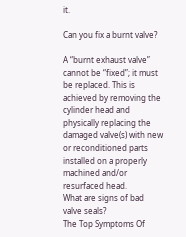it.

Can you fix a burnt valve?

A “burnt exhaust valve” cannot be “fixed”; it must be replaced. This is achieved by removing the cylinder head and physically replacing the damaged valve(s) with new or reconditioned parts installed on a properly machined and/or resurfaced head.
What are signs of bad valve seals?
The Top Symptoms Of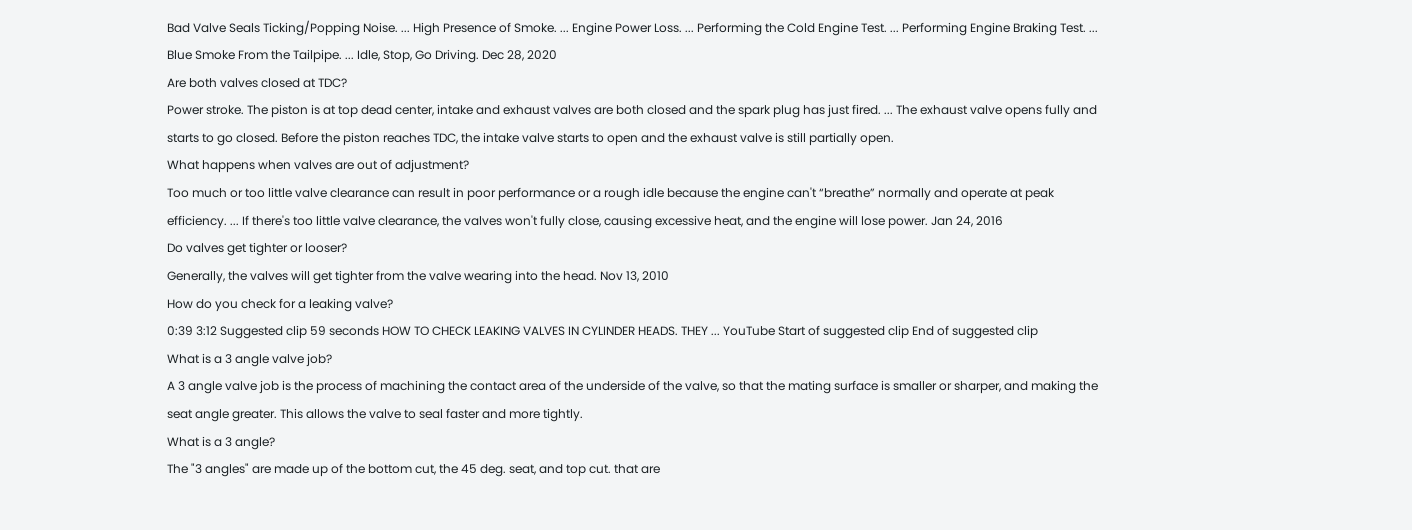Bad Valve Seals Ticking/Popping Noise. ... High Presence of Smoke. ... Engine Power Loss. ... Performing the Cold Engine Test. ... Performing Engine Braking Test. ... Blue Smoke From the Tailpipe. ... Idle, Stop, Go Driving. Dec 28, 2020
Are both valves closed at TDC?
Power stroke. The piston is at top dead center, intake and exhaust valves are both closed and the spark plug has just fired. ... The exhaust valve opens fully and starts to go closed. Before the piston reaches TDC, the intake valve starts to open and the exhaust valve is still partially open.
What happens when valves are out of adjustment?
Too much or too little valve clearance can result in poor performance or a rough idle because the engine can't “breathe” normally and operate at peak efficiency. ... If there's too little valve clearance, the valves won't fully close, causing excessive heat, and the engine will lose power. Jan 24, 2016
Do valves get tighter or looser?
Generally, the valves will get tighter from the valve wearing into the head. Nov 13, 2010
How do you check for a leaking valve?
0:39 3:12 Suggested clip 59 seconds HOW TO CHECK LEAKING VALVES IN CYLINDER HEADS. THEY ... YouTube Start of suggested clip End of suggested clip
What is a 3 angle valve job?
A 3 angle valve job is the process of machining the contact area of the underside of the valve, so that the mating surface is smaller or sharper, and making the seat angle greater. This allows the valve to seal faster and more tightly.
What is a 3 angle?
The "3 angles" are made up of the bottom cut, the 45 deg. seat, and top cut. that are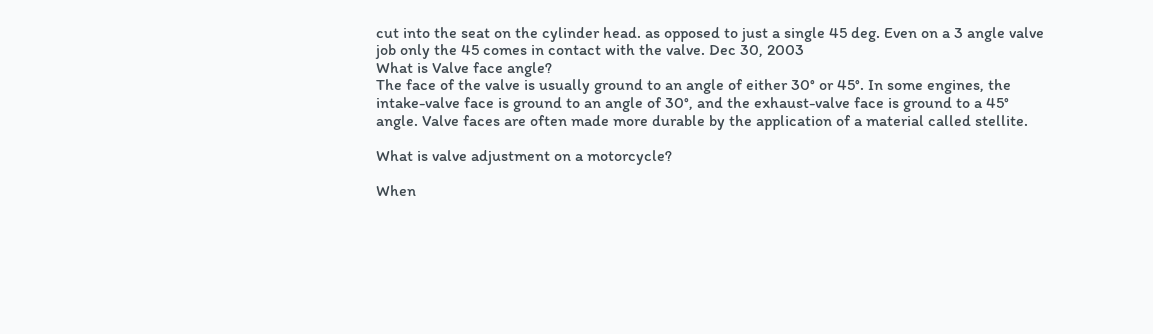cut into the seat on the cylinder head. as opposed to just a single 45 deg. Even on a 3 angle valve job only the 45 comes in contact with the valve. Dec 30, 2003
What is Valve face angle?
The face of the valve is usually ground to an angle of either 30° or 45°. In some engines, the intake-valve face is ground to an angle of 30°, and the exhaust-valve face is ground to a 45° angle. Valve faces are often made more durable by the application of a material called stellite.

What is valve adjustment on a motorcycle?

When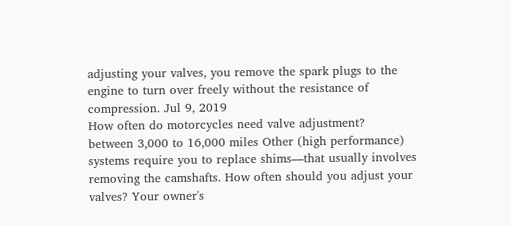adjusting your valves, you remove the spark plugs to the engine to turn over freely without the resistance of compression. Jul 9, 2019
How often do motorcycles need valve adjustment?
between 3,000 to 16,000 miles Other (high performance) systems require you to replace shims—that usually involves removing the camshafts. How often should you adjust your valves? Your owner's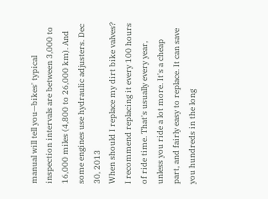manual will tell you—bikes' typical inspection intervals are between 3,000 to 16,000 miles (4,800 to 26,000 km). And some engines use hydraulic adjusters. Dec 30, 2013
When should I replace my dirt bike valves?
I recommend replacing it every 100 hours of ride time. That's usually every year, unless you ride a lot more. It's a cheap part, and fairly easy to replace. It can save you hundreds in the long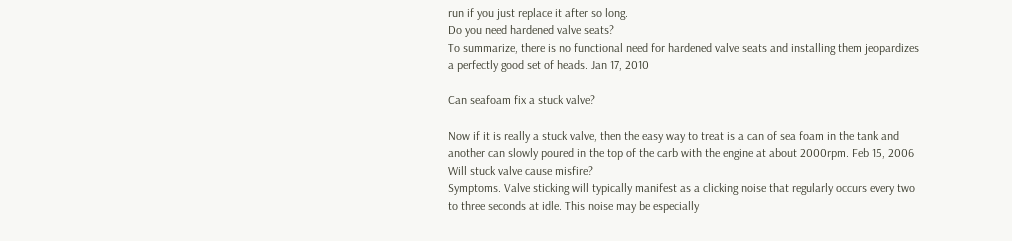run if you just replace it after so long.
Do you need hardened valve seats?
To summarize, there is no functional need for hardened valve seats and installing them jeopardizes a perfectly good set of heads. Jan 17, 2010

Can seafoam fix a stuck valve?

Now if it is really a stuck valve, then the easy way to treat is a can of sea foam in the tank and another can slowly poured in the top of the carb with the engine at about 2000rpm. Feb 15, 2006
Will stuck valve cause misfire?
Symptoms. Valve sticking will typically manifest as a clicking noise that regularly occurs every two to three seconds at idle. This noise may be especially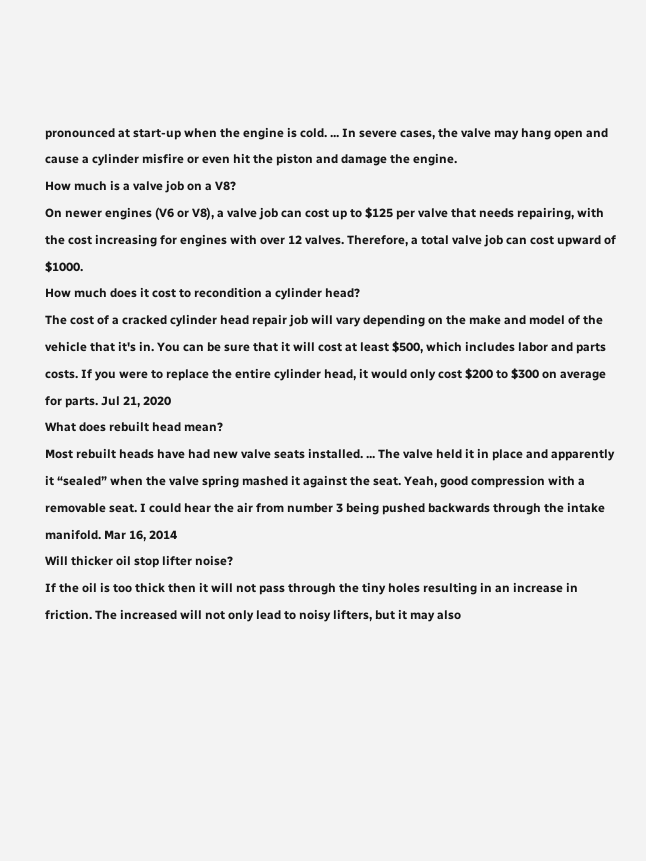pronounced at start-up when the engine is cold. ... In severe cases, the valve may hang open and cause a cylinder misfire or even hit the piston and damage the engine.
How much is a valve job on a V8?
On newer engines (V6 or V8), a valve job can cost up to $125 per valve that needs repairing, with the cost increasing for engines with over 12 valves. Therefore, a total valve job can cost upward of $1000.
How much does it cost to recondition a cylinder head?
The cost of a cracked cylinder head repair job will vary depending on the make and model of the vehicle that it's in. You can be sure that it will cost at least $500, which includes labor and parts costs. If you were to replace the entire cylinder head, it would only cost $200 to $300 on average for parts. Jul 21, 2020
What does rebuilt head mean?
Most rebuilt heads have had new valve seats installed. ... The valve held it in place and apparently it “sealed” when the valve spring mashed it against the seat. Yeah, good compression with a removable seat. I could hear the air from number 3 being pushed backwards through the intake manifold. Mar 16, 2014
Will thicker oil stop lifter noise?
If the oil is too thick then it will not pass through the tiny holes resulting in an increase in friction. The increased will not only lead to noisy lifters, but it may also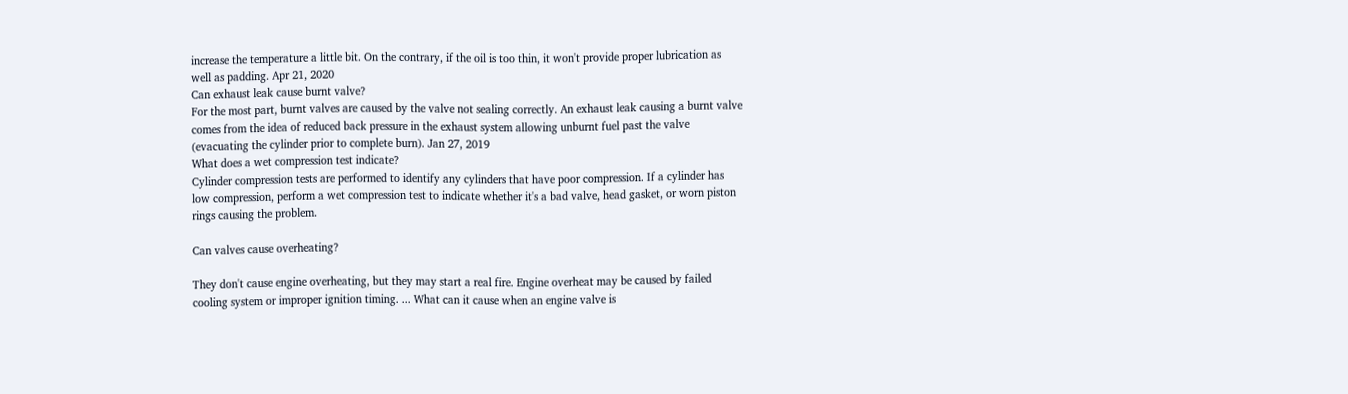increase the temperature a little bit. On the contrary, if the oil is too thin, it won't provide proper lubrication as well as padding. Apr 21, 2020
Can exhaust leak cause burnt valve?
For the most part, burnt valves are caused by the valve not sealing correctly. An exhaust leak causing a burnt valve comes from the idea of reduced back pressure in the exhaust system allowing unburnt fuel past the valve (evacuating the cylinder prior to complete burn). Jan 27, 2019
What does a wet compression test indicate?
Cylinder compression tests are performed to identify any cylinders that have poor compression. If a cylinder has low compression, perform a wet compression test to indicate whether it's a bad valve, head gasket, or worn piston rings causing the problem.

Can valves cause overheating?

They don't cause engine overheating, but they may start a real fire. Engine overheat may be caused by failed cooling system or improper ignition timing. ... What can it cause when an engine valve is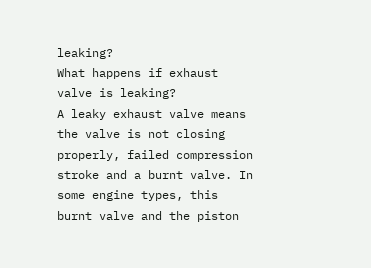leaking?
What happens if exhaust valve is leaking?
A leaky exhaust valve means the valve is not closing properly, failed compression stroke and a burnt valve. In some engine types, this burnt valve and the piston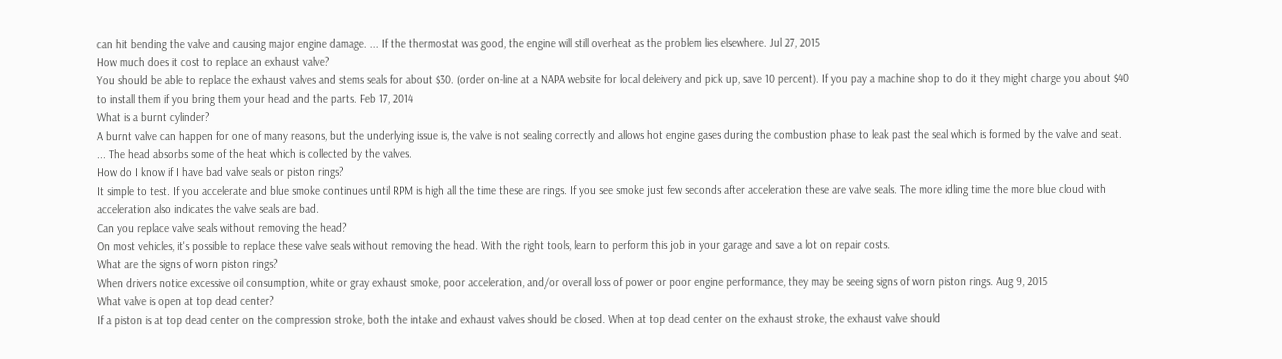can hit bending the valve and causing major engine damage. ... If the thermostat was good, the engine will still overheat as the problem lies elsewhere. Jul 27, 2015
How much does it cost to replace an exhaust valve?
You should be able to replace the exhaust valves and stems seals for about $30. (order on-line at a NAPA website for local deleivery and pick up, save 10 percent). If you pay a machine shop to do it they might charge you about $40 to install them if you bring them your head and the parts. Feb 17, 2014
What is a burnt cylinder?
A burnt valve can happen for one of many reasons, but the underlying issue is, the valve is not sealing correctly and allows hot engine gases during the combustion phase to leak past the seal which is formed by the valve and seat. ... The head absorbs some of the heat which is collected by the valves.
How do I know if I have bad valve seals or piston rings?
It simple to test. If you accelerate and blue smoke continues until RPM is high all the time these are rings. If you see smoke just few seconds after acceleration these are valve seals. The more idling time the more blue cloud with acceleration also indicates the valve seals are bad.
Can you replace valve seals without removing the head?
On most vehicles, it's possible to replace these valve seals without removing the head. With the right tools, learn to perform this job in your garage and save a lot on repair costs.
What are the signs of worn piston rings?
When drivers notice excessive oil consumption, white or gray exhaust smoke, poor acceleration, and/or overall loss of power or poor engine performance, they may be seeing signs of worn piston rings. Aug 9, 2015
What valve is open at top dead center?
If a piston is at top dead center on the compression stroke, both the intake and exhaust valves should be closed. When at top dead center on the exhaust stroke, the exhaust valve should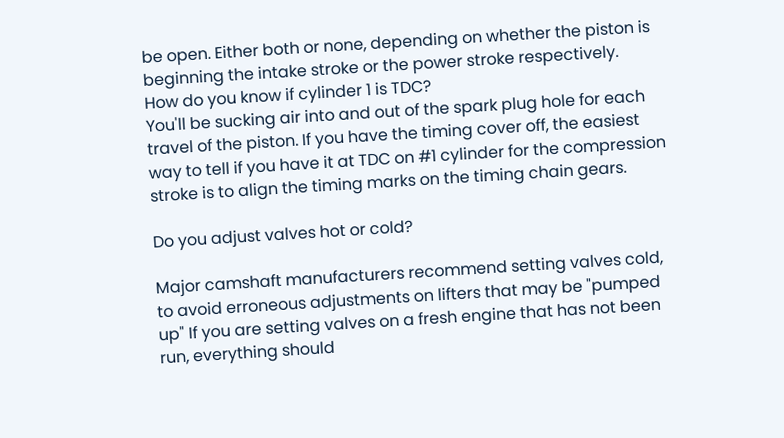be open. Either both or none, depending on whether the piston is beginning the intake stroke or the power stroke respectively.
How do you know if cylinder 1 is TDC?
You'll be sucking air into and out of the spark plug hole for each travel of the piston. If you have the timing cover off, the easiest way to tell if you have it at TDC on #1 cylinder for the compression stroke is to align the timing marks on the timing chain gears.

Do you adjust valves hot or cold?

Major camshaft manufacturers recommend setting valves cold, to avoid erroneous adjustments on lifters that may be "pumped up" If you are setting valves on a fresh engine that has not been run, everything should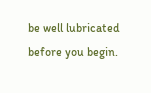be well lubricated before you begin.